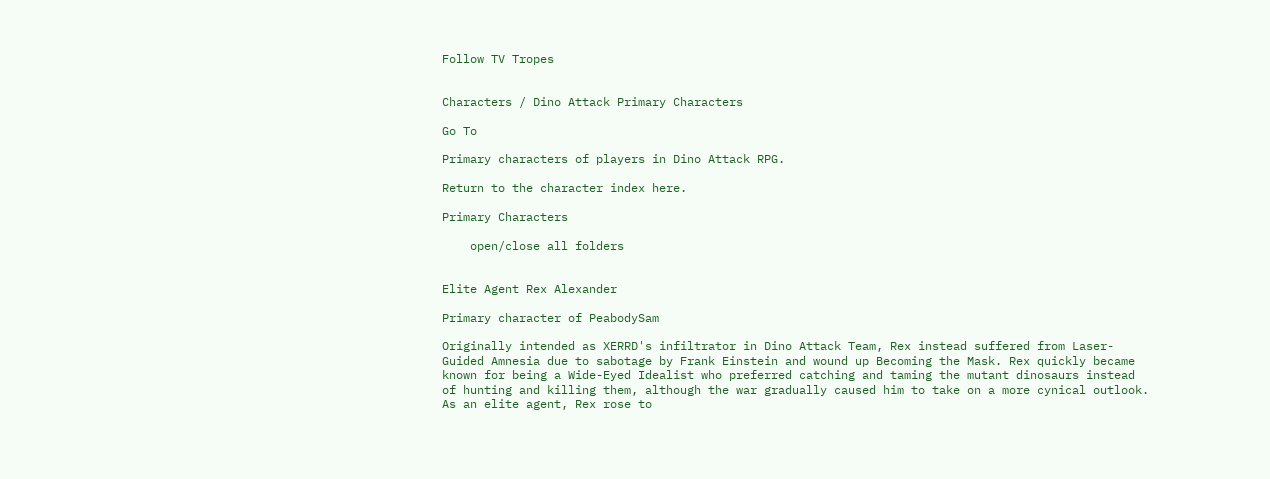Follow TV Tropes


Characters / Dino Attack Primary Characters

Go To

Primary characters of players in Dino Attack RPG.

Return to the character index here.

Primary Characters

    open/close all folders


Elite Agent Rex Alexander

Primary character of PeabodySam

Originally intended as XERRD's infiltrator in Dino Attack Team, Rex instead suffered from Laser-Guided Amnesia due to sabotage by Frank Einstein and wound up Becoming the Mask. Rex quickly became known for being a Wide-Eyed Idealist who preferred catching and taming the mutant dinosaurs instead of hunting and killing them, although the war gradually caused him to take on a more cynical outlook. As an elite agent, Rex rose to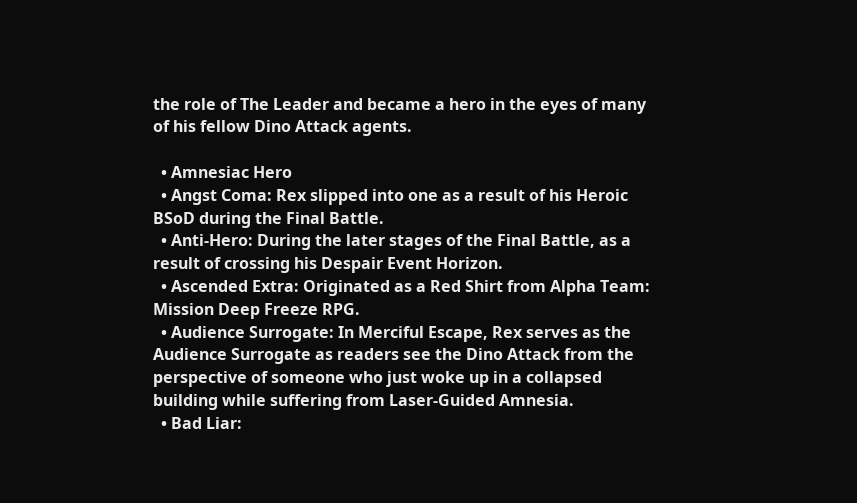the role of The Leader and became a hero in the eyes of many of his fellow Dino Attack agents.

  • Amnesiac Hero
  • Angst Coma: Rex slipped into one as a result of his Heroic BSoD during the Final Battle.
  • Anti-Hero: During the later stages of the Final Battle, as a result of crossing his Despair Event Horizon.
  • Ascended Extra: Originated as a Red Shirt from Alpha Team: Mission Deep Freeze RPG.
  • Audience Surrogate: In Merciful Escape, Rex serves as the Audience Surrogate as readers see the Dino Attack from the perspective of someone who just woke up in a collapsed building while suffering from Laser-Guided Amnesia.
  • Bad Liar: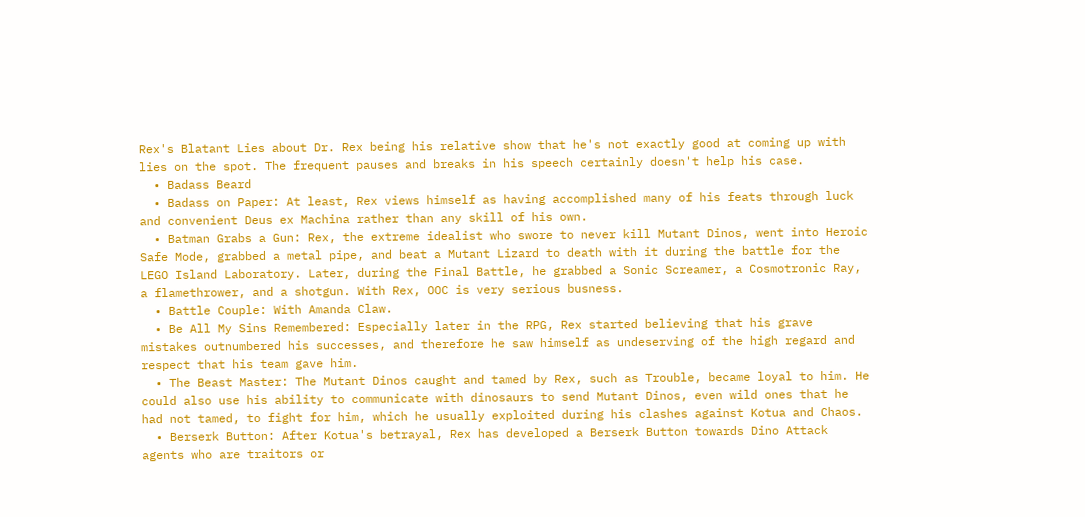Rex's Blatant Lies about Dr. Rex being his relative show that he's not exactly good at coming up with lies on the spot. The frequent pauses and breaks in his speech certainly doesn't help his case.
  • Badass Beard
  • Badass on Paper: At least, Rex views himself as having accomplished many of his feats through luck and convenient Deus ex Machina rather than any skill of his own.
  • Batman Grabs a Gun: Rex, the extreme idealist who swore to never kill Mutant Dinos, went into Heroic Safe Mode, grabbed a metal pipe, and beat a Mutant Lizard to death with it during the battle for the LEGO Island Laboratory. Later, during the Final Battle, he grabbed a Sonic Screamer, a Cosmotronic Ray, a flamethrower, and a shotgun. With Rex, OOC is very serious busness.
  • Battle Couple: With Amanda Claw.
  • Be All My Sins Remembered: Especially later in the RPG, Rex started believing that his grave mistakes outnumbered his successes, and therefore he saw himself as undeserving of the high regard and respect that his team gave him.
  • The Beast Master: The Mutant Dinos caught and tamed by Rex, such as Trouble, became loyal to him. He could also use his ability to communicate with dinosaurs to send Mutant Dinos, even wild ones that he had not tamed, to fight for him, which he usually exploited during his clashes against Kotua and Chaos.
  • Berserk Button: After Kotua's betrayal, Rex has developed a Berserk Button towards Dino Attack agents who are traitors or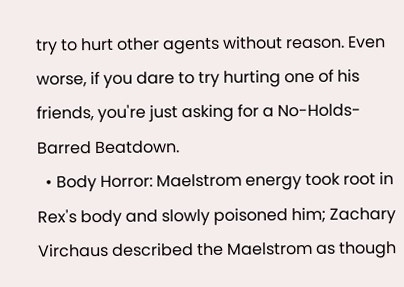try to hurt other agents without reason. Even worse, if you dare to try hurting one of his friends, you're just asking for a No-Holds-Barred Beatdown.
  • Body Horror: Maelstrom energy took root in Rex's body and slowly poisoned him; Zachary Virchaus described the Maelstrom as though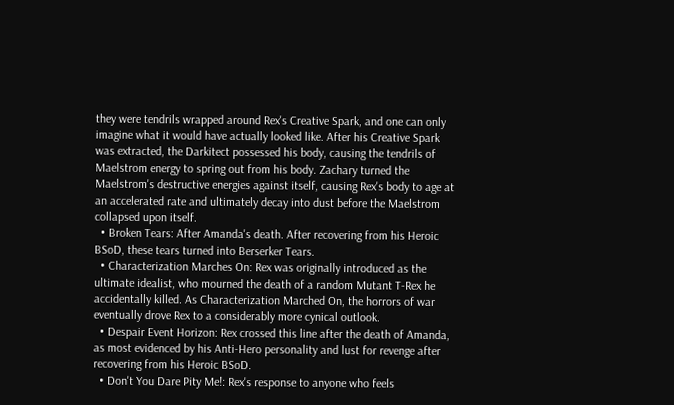they were tendrils wrapped around Rex's Creative Spark, and one can only imagine what it would have actually looked like. After his Creative Spark was extracted, the Darkitect possessed his body, causing the tendrils of Maelstrom energy to spring out from his body. Zachary turned the Maelstrom's destructive energies against itself, causing Rex's body to age at an accelerated rate and ultimately decay into dust before the Maelstrom collapsed upon itself.
  • Broken Tears: After Amanda's death. After recovering from his Heroic BSoD, these tears turned into Berserker Tears.
  • Characterization Marches On: Rex was originally introduced as the ultimate idealist, who mourned the death of a random Mutant T-Rex he accidentally killed. As Characterization Marched On, the horrors of war eventually drove Rex to a considerably more cynical outlook.
  • Despair Event Horizon: Rex crossed this line after the death of Amanda, as most evidenced by his Anti-Hero personality and lust for revenge after recovering from his Heroic BSoD.
  • Don't You Dare Pity Me!: Rex's response to anyone who feels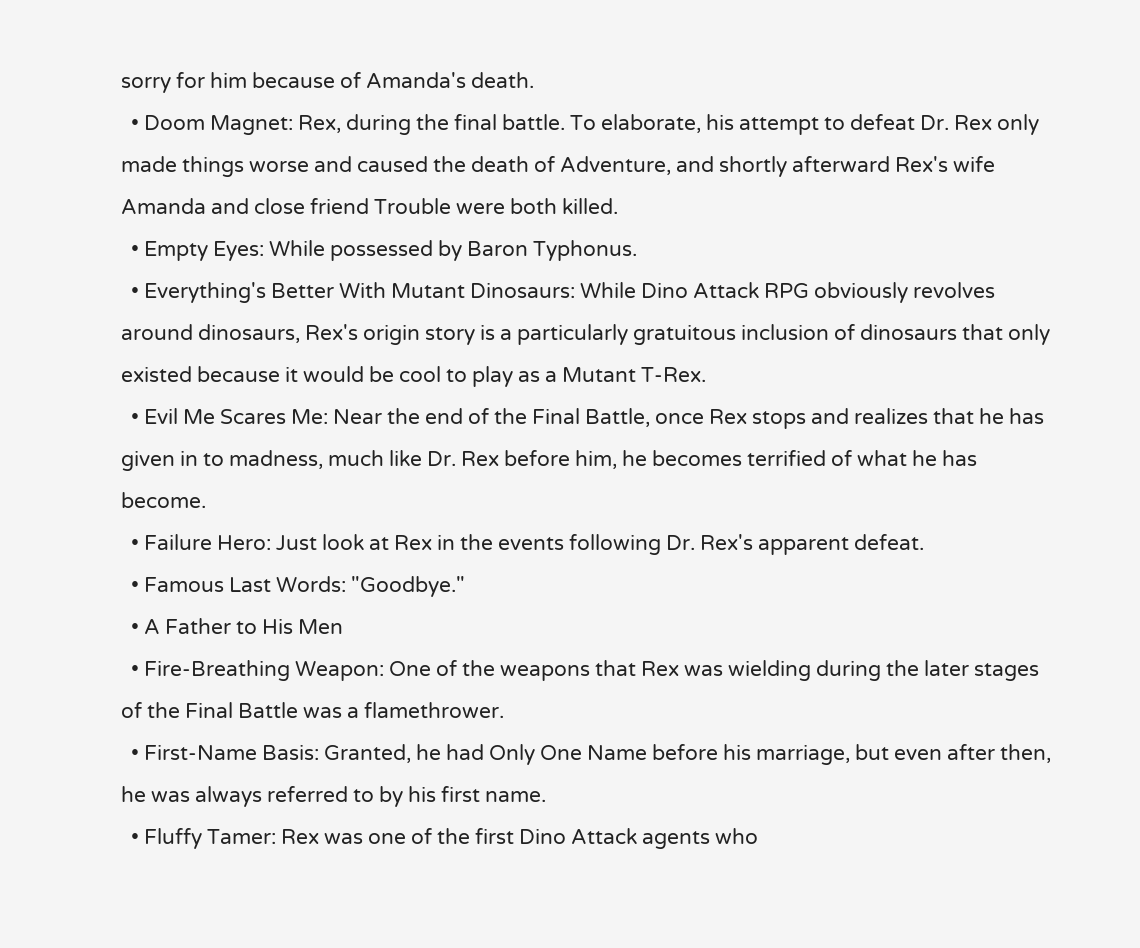sorry for him because of Amanda's death.
  • Doom Magnet: Rex, during the final battle. To elaborate, his attempt to defeat Dr. Rex only made things worse and caused the death of Adventure, and shortly afterward Rex's wife Amanda and close friend Trouble were both killed.
  • Empty Eyes: While possessed by Baron Typhonus.
  • Everything's Better With Mutant Dinosaurs: While Dino Attack RPG obviously revolves around dinosaurs, Rex's origin story is a particularly gratuitous inclusion of dinosaurs that only existed because it would be cool to play as a Mutant T-Rex.
  • Evil Me Scares Me: Near the end of the Final Battle, once Rex stops and realizes that he has given in to madness, much like Dr. Rex before him, he becomes terrified of what he has become.
  • Failure Hero: Just look at Rex in the events following Dr. Rex's apparent defeat.
  • Famous Last Words: "Goodbye."
  • A Father to His Men
  • Fire-Breathing Weapon: One of the weapons that Rex was wielding during the later stages of the Final Battle was a flamethrower.
  • First-Name Basis: Granted, he had Only One Name before his marriage, but even after then, he was always referred to by his first name.
  • Fluffy Tamer: Rex was one of the first Dino Attack agents who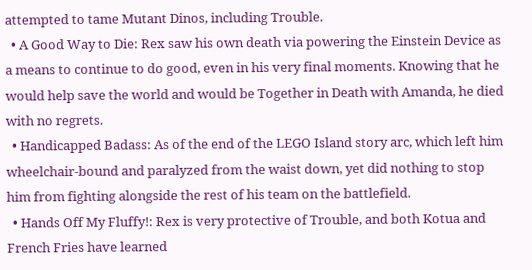attempted to tame Mutant Dinos, including Trouble.
  • A Good Way to Die: Rex saw his own death via powering the Einstein Device as a means to continue to do good, even in his very final moments. Knowing that he would help save the world and would be Together in Death with Amanda, he died with no regrets.
  • Handicapped Badass: As of the end of the LEGO Island story arc, which left him wheelchair-bound and paralyzed from the waist down, yet did nothing to stop him from fighting alongside the rest of his team on the battlefield.
  • Hands Off My Fluffy!: Rex is very protective of Trouble, and both Kotua and French Fries have learned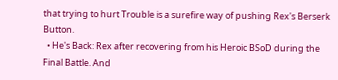that trying to hurt Trouble is a surefire way of pushing Rex's Berserk Button.
  • He's Back: Rex after recovering from his Heroic BSoD during the Final Battle. And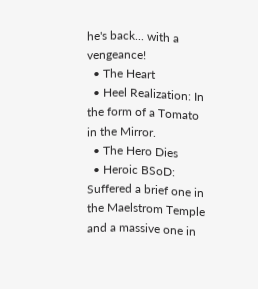he's back... with a vengeance!
  • The Heart
  • Heel Realization: In the form of a Tomato in the Mirror.
  • The Hero Dies
  • Heroic BSoD: Suffered a brief one in the Maelstrom Temple and a massive one in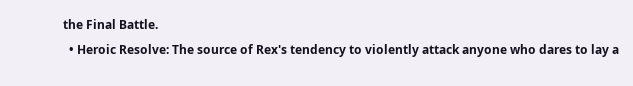the Final Battle.
  • Heroic Resolve: The source of Rex's tendency to violently attack anyone who dares to lay a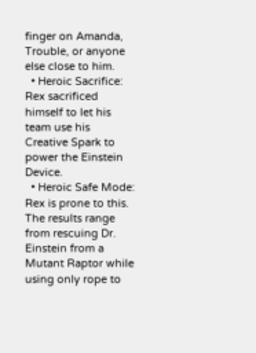finger on Amanda, Trouble, or anyone else close to him.
  • Heroic Sacrifice: Rex sacrificed himself to let his team use his Creative Spark to power the Einstein Device.
  • Heroic Safe Mode: Rex is prone to this. The results range from rescuing Dr. Einstein from a Mutant Raptor while using only rope to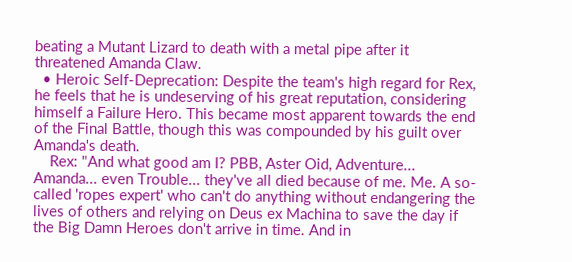beating a Mutant Lizard to death with a metal pipe after it threatened Amanda Claw.
  • Heroic Self-Deprecation: Despite the team's high regard for Rex, he feels that he is undeserving of his great reputation, considering himself a Failure Hero. This became most apparent towards the end of the Final Battle, though this was compounded by his guilt over Amanda's death.
    Rex: "And what good am I? PBB, Aster Oid, Adventure... Amanda... even Trouble... they've all died because of me. Me. A so-called 'ropes expert' who can't do anything without endangering the lives of others and relying on Deus ex Machina to save the day if the Big Damn Heroes don't arrive in time. And in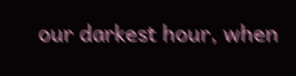our darkest hour, when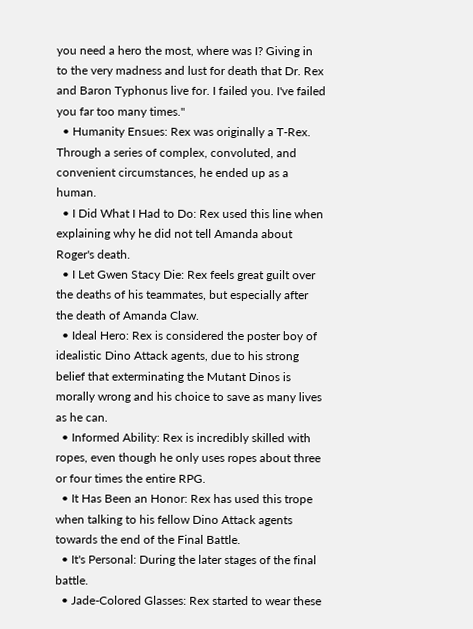you need a hero the most, where was I? Giving in to the very madness and lust for death that Dr. Rex and Baron Typhonus live for. I failed you. I've failed you far too many times."
  • Humanity Ensues: Rex was originally a T-Rex. Through a series of complex, convoluted, and convenient circumstances, he ended up as a human.
  • I Did What I Had to Do: Rex used this line when explaining why he did not tell Amanda about Roger's death.
  • I Let Gwen Stacy Die: Rex feels great guilt over the deaths of his teammates, but especially after the death of Amanda Claw.
  • Ideal Hero: Rex is considered the poster boy of idealistic Dino Attack agents, due to his strong belief that exterminating the Mutant Dinos is morally wrong and his choice to save as many lives as he can.
  • Informed Ability: Rex is incredibly skilled with ropes, even though he only uses ropes about three or four times the entire RPG.
  • It Has Been an Honor: Rex has used this trope when talking to his fellow Dino Attack agents towards the end of the Final Battle.
  • It's Personal: During the later stages of the final battle.
  • Jade-Colored Glasses: Rex started to wear these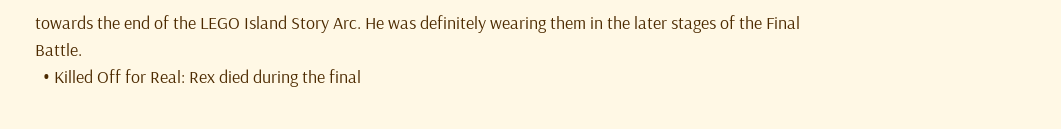towards the end of the LEGO Island Story Arc. He was definitely wearing them in the later stages of the Final Battle.
  • Killed Off for Real: Rex died during the final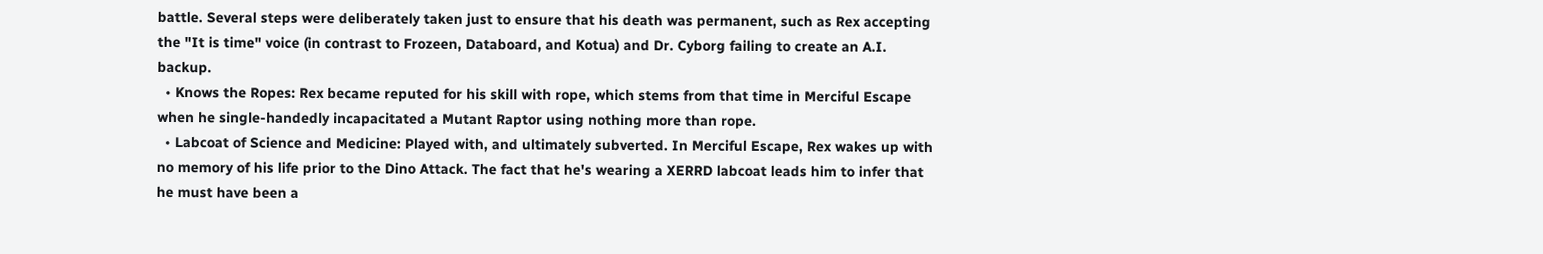battle. Several steps were deliberately taken just to ensure that his death was permanent, such as Rex accepting the "It is time" voice (in contrast to Frozeen, Databoard, and Kotua) and Dr. Cyborg failing to create an A.I. backup.
  • Knows the Ropes: Rex became reputed for his skill with rope, which stems from that time in Merciful Escape when he single-handedly incapacitated a Mutant Raptor using nothing more than rope.
  • Labcoat of Science and Medicine: Played with, and ultimately subverted. In Merciful Escape, Rex wakes up with no memory of his life prior to the Dino Attack. The fact that he's wearing a XERRD labcoat leads him to infer that he must have been a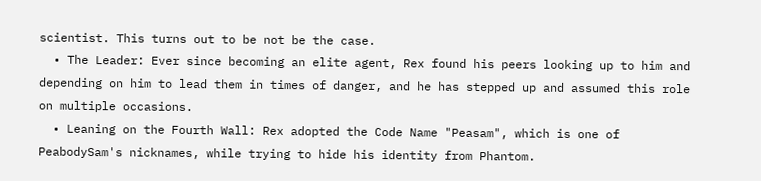scientist. This turns out to be not be the case.
  • The Leader: Ever since becoming an elite agent, Rex found his peers looking up to him and depending on him to lead them in times of danger, and he has stepped up and assumed this role on multiple occasions.
  • Leaning on the Fourth Wall: Rex adopted the Code Name "Peasam", which is one of PeabodySam's nicknames, while trying to hide his identity from Phantom.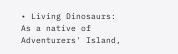• Living Dinosaurs: As a native of Adventurers' Island,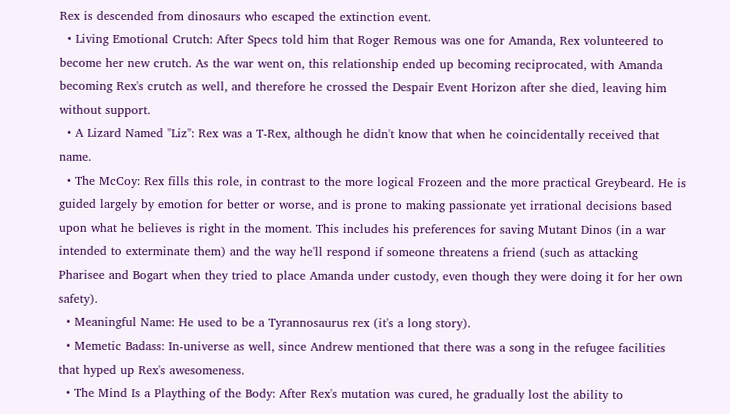Rex is descended from dinosaurs who escaped the extinction event.
  • Living Emotional Crutch: After Specs told him that Roger Remous was one for Amanda, Rex volunteered to become her new crutch. As the war went on, this relationship ended up becoming reciprocated, with Amanda becoming Rex's crutch as well, and therefore he crossed the Despair Event Horizon after she died, leaving him without support.
  • A Lizard Named "Liz": Rex was a T-Rex, although he didn't know that when he coincidentally received that name.
  • The McCoy: Rex fills this role, in contrast to the more logical Frozeen and the more practical Greybeard. He is guided largely by emotion for better or worse, and is prone to making passionate yet irrational decisions based upon what he believes is right in the moment. This includes his preferences for saving Mutant Dinos (in a war intended to exterminate them) and the way he'll respond if someone threatens a friend (such as attacking Pharisee and Bogart when they tried to place Amanda under custody, even though they were doing it for her own safety).
  • Meaningful Name: He used to be a Tyrannosaurus rex (it's a long story).
  • Memetic Badass: In-universe as well, since Andrew mentioned that there was a song in the refugee facilities that hyped up Rex's awesomeness.
  • The Mind Is a Plaything of the Body: After Rex's mutation was cured, he gradually lost the ability to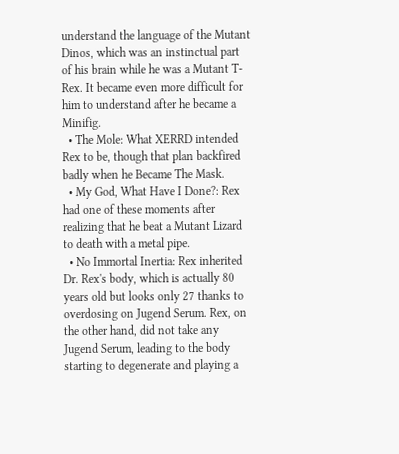understand the language of the Mutant Dinos, which was an instinctual part of his brain while he was a Mutant T-Rex. It became even more difficult for him to understand after he became a Minifig.
  • The Mole: What XERRD intended Rex to be, though that plan backfired badly when he Became The Mask.
  • My God, What Have I Done?: Rex had one of these moments after realizing that he beat a Mutant Lizard to death with a metal pipe.
  • No Immortal Inertia: Rex inherited Dr. Rex's body, which is actually 80 years old but looks only 27 thanks to overdosing on Jugend Serum. Rex, on the other hand, did not take any Jugend Serum, leading to the body starting to degenerate and playing a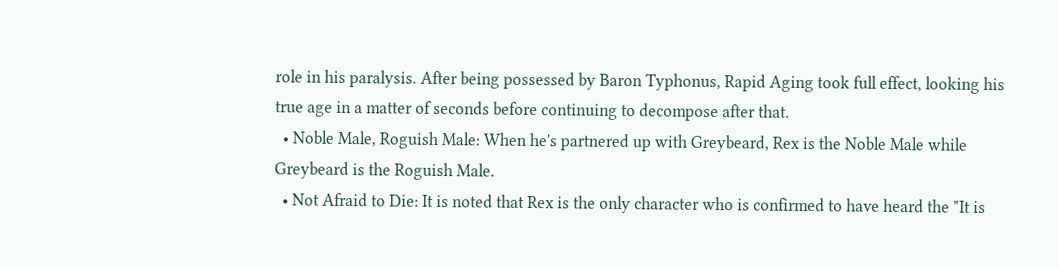role in his paralysis. After being possessed by Baron Typhonus, Rapid Aging took full effect, looking his true age in a matter of seconds before continuing to decompose after that.
  • Noble Male, Roguish Male: When he's partnered up with Greybeard, Rex is the Noble Male while Greybeard is the Roguish Male.
  • Not Afraid to Die: It is noted that Rex is the only character who is confirmed to have heard the "It is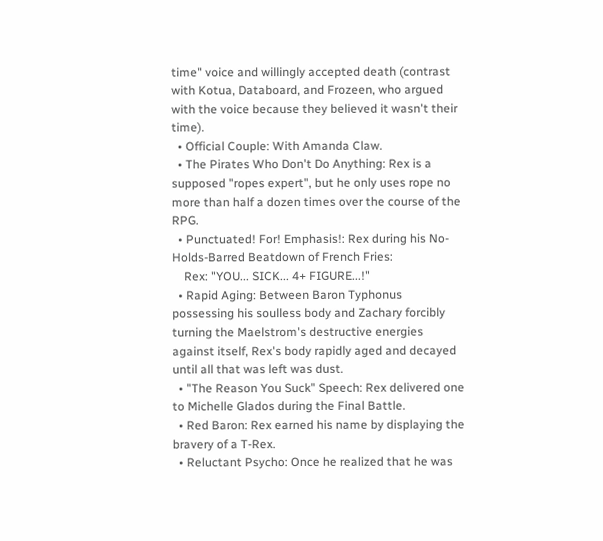time" voice and willingly accepted death (contrast with Kotua, Databoard, and Frozeen, who argued with the voice because they believed it wasn't their time).
  • Official Couple: With Amanda Claw.
  • The Pirates Who Don't Do Anything: Rex is a supposed "ropes expert", but he only uses rope no more than half a dozen times over the course of the RPG.
  • Punctuated! For! Emphasis!: Rex during his No-Holds-Barred Beatdown of French Fries:
    Rex: "YOU... SICK... 4+ FIGURE...!"
  • Rapid Aging: Between Baron Typhonus possessing his soulless body and Zachary forcibly turning the Maelstrom's destructive energies against itself, Rex's body rapidly aged and decayed until all that was left was dust.
  • "The Reason You Suck" Speech: Rex delivered one to Michelle Glados during the Final Battle.
  • Red Baron: Rex earned his name by displaying the bravery of a T-Rex.
  • Reluctant Psycho: Once he realized that he was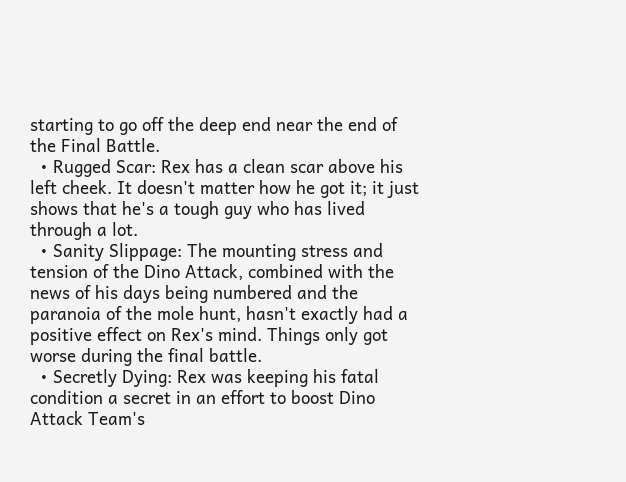starting to go off the deep end near the end of the Final Battle.
  • Rugged Scar: Rex has a clean scar above his left cheek. It doesn't matter how he got it; it just shows that he's a tough guy who has lived through a lot.
  • Sanity Slippage: The mounting stress and tension of the Dino Attack, combined with the news of his days being numbered and the paranoia of the mole hunt, hasn't exactly had a positive effect on Rex's mind. Things only got worse during the final battle.
  • Secretly Dying: Rex was keeping his fatal condition a secret in an effort to boost Dino Attack Team's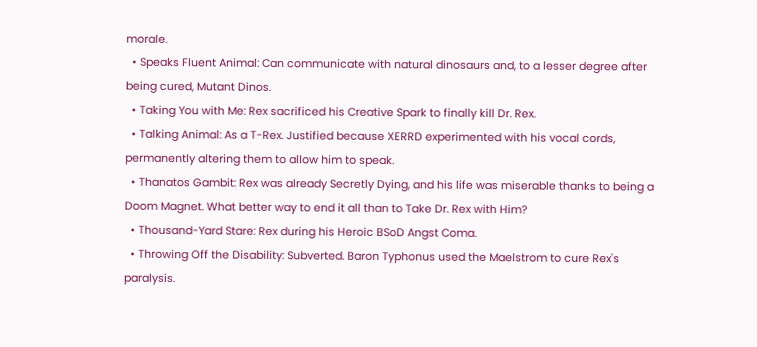morale.
  • Speaks Fluent Animal: Can communicate with natural dinosaurs and, to a lesser degree after being cured, Mutant Dinos.
  • Taking You with Me: Rex sacrificed his Creative Spark to finally kill Dr. Rex.
  • Talking Animal: As a T-Rex. Justified because XERRD experimented with his vocal cords, permanently altering them to allow him to speak.
  • Thanatos Gambit: Rex was already Secretly Dying, and his life was miserable thanks to being a Doom Magnet. What better way to end it all than to Take Dr. Rex with Him?
  • Thousand-Yard Stare: Rex during his Heroic BSoD Angst Coma.
  • Throwing Off the Disability: Subverted. Baron Typhonus used the Maelstrom to cure Rex's paralysis.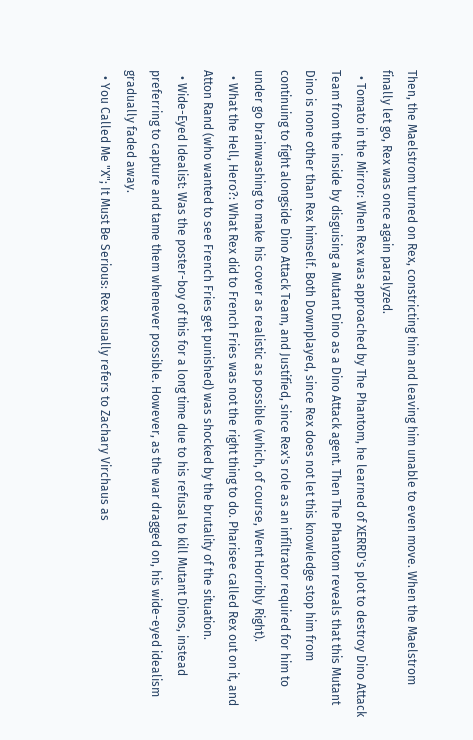Then, the Maelstrom turned on Rex, constricting him and leaving him unable to even move. When the Maelstrom finally let go, Rex was once again paralyzed.
  • Tomato in the Mirror: When Rex was approached by The Phantom, he learned of XERRD's plot to destroy Dino Attack Team from the inside by disguising a Mutant Dino as a Dino Attack agent. Then The Phantom reveals that this Mutant Dino is none other than Rex himself. Both Downplayed, since Rex does not let this knowledge stop him from continuing to fight alongside Dino Attack Team, and Justified, since Rex's role as an infiltrator required for him to under go brainwashing to make his cover as realistic as possible (which, of course, Went Horribly Right).
  • What the Hell, Hero?: What Rex did to French Fries was not the right thing to do. Pharisee called Rex out on it, and Atton Rand (who wanted to see French Fries get punished) was shocked by the brutality of the situation.
  • Wide-Eyed Idealist: Was the poster-boy of this for a long time due to his refusal to kill Mutant Dinos, instead preferring to capture and tame them whenever possible. However, as the war dragged on, his wide-eyed idealism gradually faded away.
  • You Called Me "X"; It Must Be Serious: Rex usually refers to Zachary Virchaus as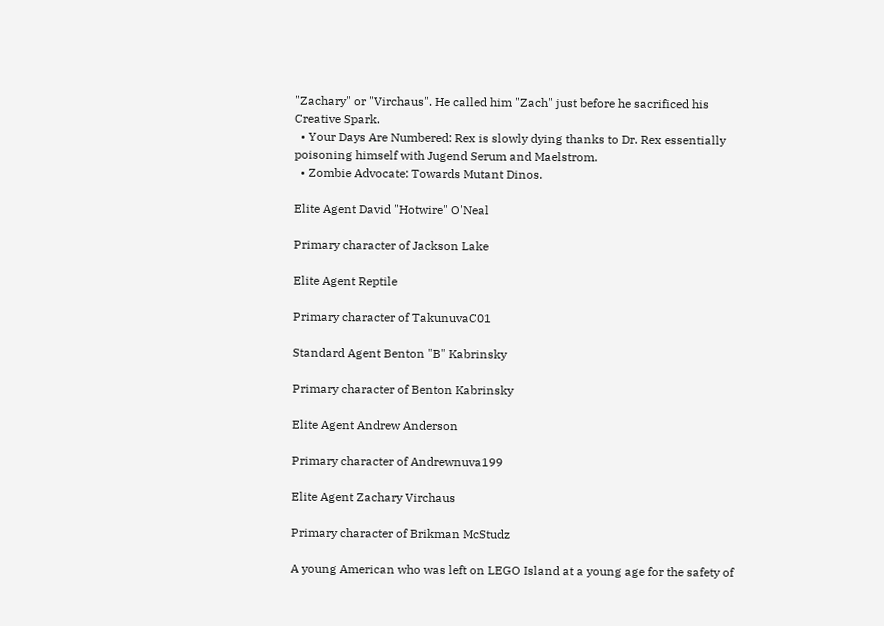"Zachary" or "Virchaus". He called him "Zach" just before he sacrificed his Creative Spark.
  • Your Days Are Numbered: Rex is slowly dying thanks to Dr. Rex essentially poisoning himself with Jugend Serum and Maelstrom.
  • Zombie Advocate: Towards Mutant Dinos.

Elite Agent David "Hotwire" O'Neal

Primary character of Jackson Lake

Elite Agent Reptile

Primary character of TakunuvaC01

Standard Agent Benton "B" Kabrinsky

Primary character of Benton Kabrinsky

Elite Agent Andrew Anderson

Primary character of Andrewnuva199

Elite Agent Zachary Virchaus

Primary character of Brikman McStudz

A young American who was left on LEGO Island at a young age for the safety of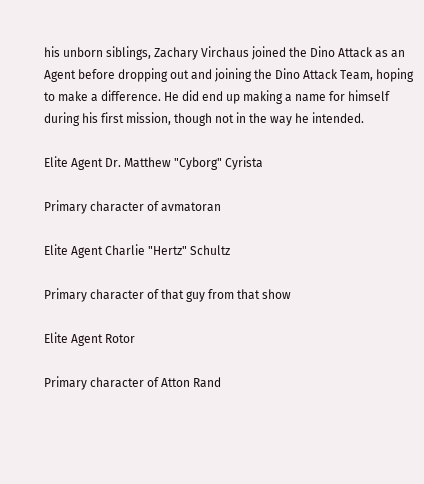his unborn siblings, Zachary Virchaus joined the Dino Attack as an Agent before dropping out and joining the Dino Attack Team, hoping to make a difference. He did end up making a name for himself during his first mission, though not in the way he intended.

Elite Agent Dr. Matthew "Cyborg" Cyrista

Primary character of avmatoran

Elite Agent Charlie "Hertz" Schultz

Primary character of that guy from that show

Elite Agent Rotor

Primary character of Atton Rand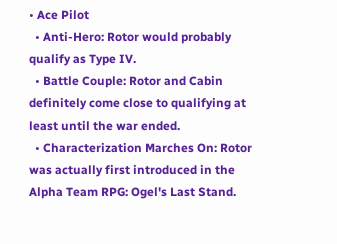• Ace Pilot
  • Anti-Hero: Rotor would probably qualify as Type IV.
  • Battle Couple: Rotor and Cabin definitely come close to qualifying at least until the war ended.
  • Characterization Marches On: Rotor was actually first introduced in the Alpha Team RPG: Ogel's Last Stand.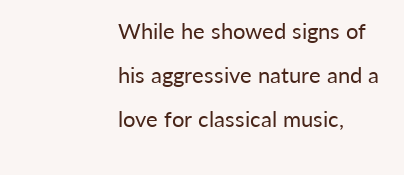While he showed signs of his aggressive nature and a love for classical music,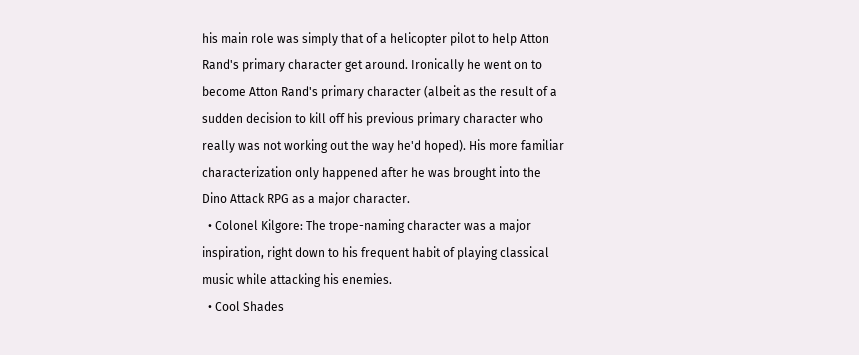his main role was simply that of a helicopter pilot to help Atton Rand's primary character get around. Ironically he went on to become Atton Rand's primary character (albeit as the result of a sudden decision to kill off his previous primary character who really was not working out the way he'd hoped). His more familiar characterization only happened after he was brought into the Dino Attack RPG as a major character.
  • Colonel Kilgore: The trope-naming character was a major inspiration, right down to his frequent habit of playing classical music while attacking his enemies.
  • Cool Shades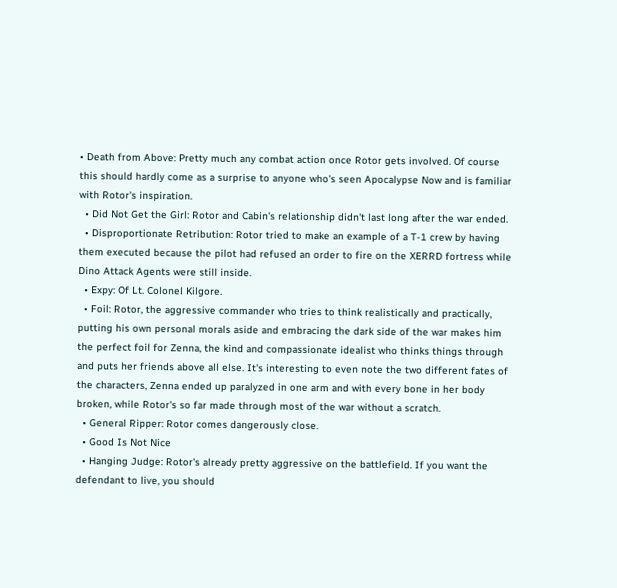• Death from Above: Pretty much any combat action once Rotor gets involved. Of course this should hardly come as a surprise to anyone who's seen Apocalypse Now and is familiar with Rotor's inspiration.
  • Did Not Get the Girl: Rotor and Cabin's relationship didn't last long after the war ended.
  • Disproportionate Retribution: Rotor tried to make an example of a T-1 crew by having them executed because the pilot had refused an order to fire on the XERRD fortress while Dino Attack Agents were still inside.
  • Expy: Of Lt. Colonel Kilgore.
  • Foil: Rotor, the aggressive commander who tries to think realistically and practically, putting his own personal morals aside and embracing the dark side of the war makes him the perfect foil for Zenna, the kind and compassionate idealist who thinks things through and puts her friends above all else. It's interesting to even note the two different fates of the characters, Zenna ended up paralyzed in one arm and with every bone in her body broken, while Rotor's so far made through most of the war without a scratch.
  • General Ripper: Rotor comes dangerously close.
  • Good Is Not Nice
  • Hanging Judge: Rotor's already pretty aggressive on the battlefield. If you want the defendant to live, you should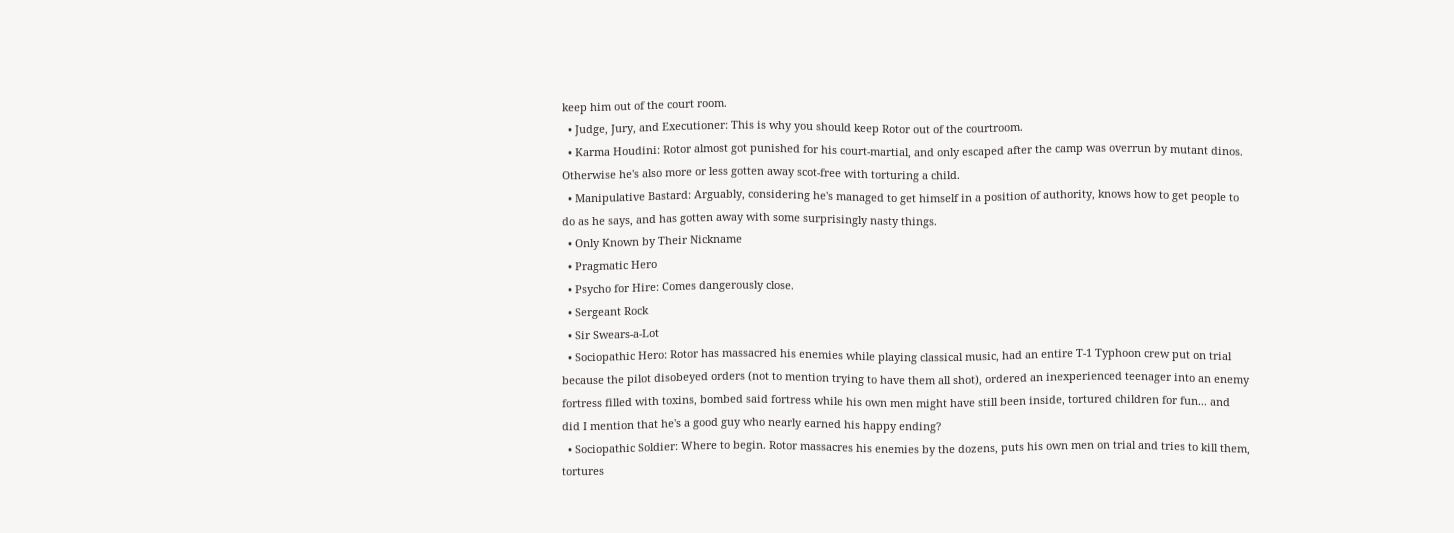keep him out of the court room.
  • Judge, Jury, and Executioner: This is why you should keep Rotor out of the courtroom.
  • Karma Houdini: Rotor almost got punished for his court-martial, and only escaped after the camp was overrun by mutant dinos. Otherwise he's also more or less gotten away scot-free with torturing a child.
  • Manipulative Bastard: Arguably, considering he's managed to get himself in a position of authority, knows how to get people to do as he says, and has gotten away with some surprisingly nasty things.
  • Only Known by Their Nickname
  • Pragmatic Hero
  • Psycho for Hire: Comes dangerously close.
  • Sergeant Rock
  • Sir Swears-a-Lot
  • Sociopathic Hero: Rotor has massacred his enemies while playing classical music, had an entire T-1 Typhoon crew put on trial because the pilot disobeyed orders (not to mention trying to have them all shot), ordered an inexperienced teenager into an enemy fortress filled with toxins, bombed said fortress while his own men might have still been inside, tortured children for fun... and did I mention that he's a good guy who nearly earned his happy ending?
  • Sociopathic Soldier: Where to begin. Rotor massacres his enemies by the dozens, puts his own men on trial and tries to kill them, tortures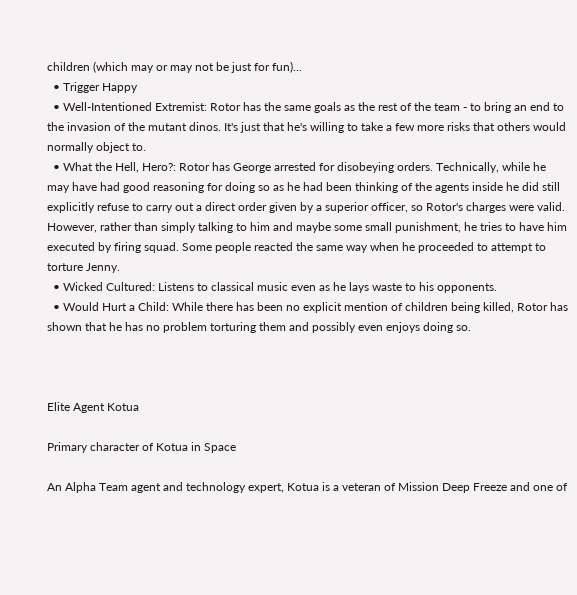children (which may or may not be just for fun)...
  • Trigger Happy
  • Well-Intentioned Extremist: Rotor has the same goals as the rest of the team - to bring an end to the invasion of the mutant dinos. It's just that he's willing to take a few more risks that others would normally object to.
  • What the Hell, Hero?: Rotor has George arrested for disobeying orders. Technically, while he may have had good reasoning for doing so as he had been thinking of the agents inside he did still explicitly refuse to carry out a direct order given by a superior officer, so Rotor's charges were valid. However, rather than simply talking to him and maybe some small punishment, he tries to have him executed by firing squad. Some people reacted the same way when he proceeded to attempt to torture Jenny.
  • Wicked Cultured: Listens to classical music even as he lays waste to his opponents.
  • Would Hurt a Child: While there has been no explicit mention of children being killed, Rotor has shown that he has no problem torturing them and possibly even enjoys doing so.



Elite Agent Kotua

Primary character of Kotua in Space

An Alpha Team agent and technology expert, Kotua is a veteran of Mission Deep Freeze and one of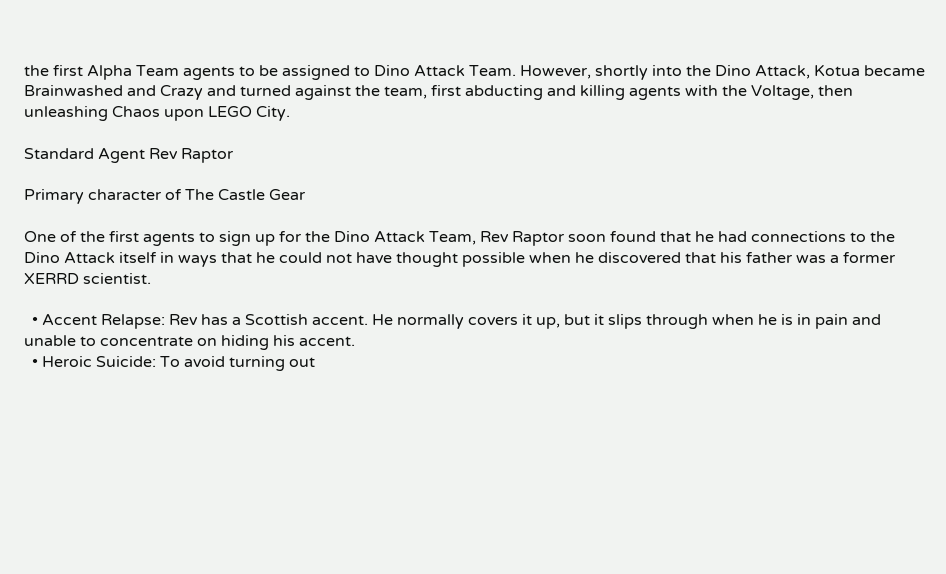the first Alpha Team agents to be assigned to Dino Attack Team. However, shortly into the Dino Attack, Kotua became Brainwashed and Crazy and turned against the team, first abducting and killing agents with the Voltage, then unleashing Chaos upon LEGO City.

Standard Agent Rev Raptor

Primary character of The Castle Gear

One of the first agents to sign up for the Dino Attack Team, Rev Raptor soon found that he had connections to the Dino Attack itself in ways that he could not have thought possible when he discovered that his father was a former XERRD scientist.

  • Accent Relapse: Rev has a Scottish accent. He normally covers it up, but it slips through when he is in pain and unable to concentrate on hiding his accent.
  • Heroic Suicide: To avoid turning out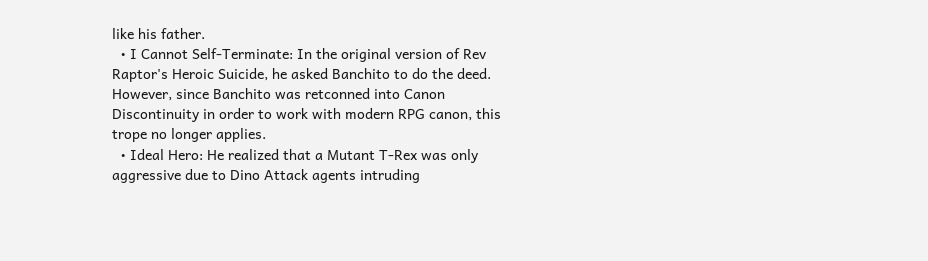like his father.
  • I Cannot Self-Terminate: In the original version of Rev Raptor's Heroic Suicide, he asked Banchito to do the deed. However, since Banchito was retconned into Canon Discontinuity in order to work with modern RPG canon, this trope no longer applies.
  • Ideal Hero: He realized that a Mutant T-Rex was only aggressive due to Dino Attack agents intruding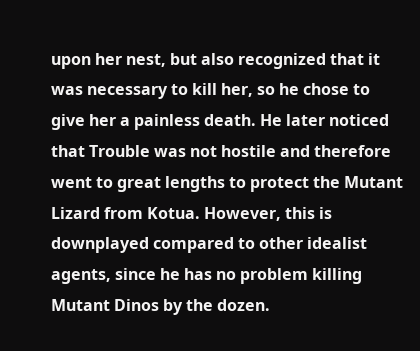upon her nest, but also recognized that it was necessary to kill her, so he chose to give her a painless death. He later noticed that Trouble was not hostile and therefore went to great lengths to protect the Mutant Lizard from Kotua. However, this is downplayed compared to other idealist agents, since he has no problem killing Mutant Dinos by the dozen.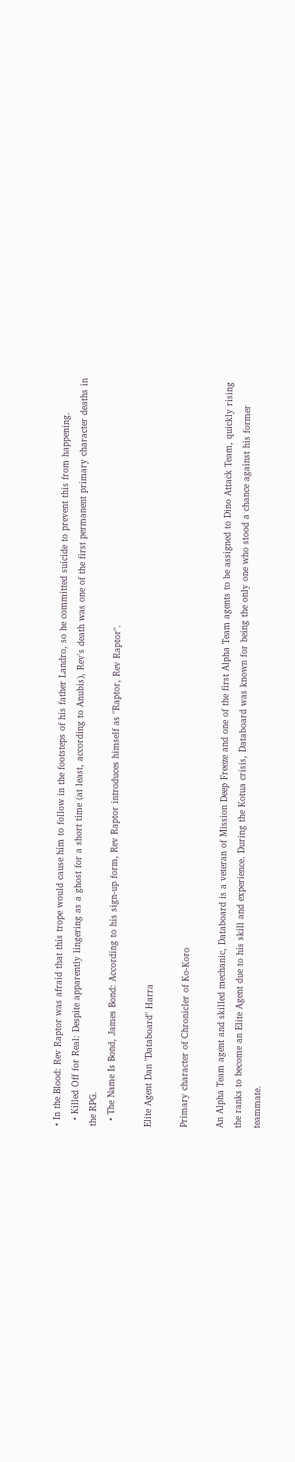• In the Blood: Rev Raptor was afraid that this trope would cause him to follow in the footsteps of his father Landro, so he committed suicide to prevent this from happening.
  • Killed Off for Real: Despite apparently lingering as a ghost for a short time (at least, according to Anubis), Rev's death was one of the first permanent primary character deaths in the RPG.
  • The Name Is Bond, James Bond: According to his sign-up form, Rev Raptor introduces himself as "Raptor, Rev Raptor".

Elite Agent Dan "Databoard" Harra

Primary character of Chronicler of Ko-Koro

An Alpha Team agent and skilled mechanic, Databoard is a veteran of Mission Deep Freeze and one of the first Alpha Team agents to be assigned to Dino Attack Team, quickly rising the ranks to become an Elite Agent due to his skill and experience. During the Kotua crisis, Databoard was known for being the only one who stood a chance against his former teammate.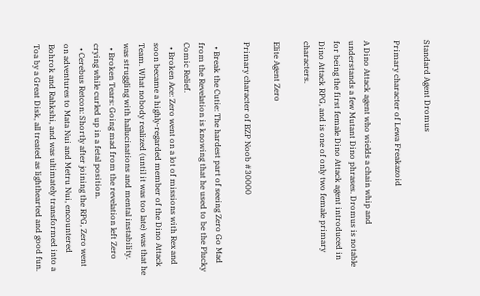Standard Agent Dromus

Primary character of Lewa Freakazoid

A Dino Attack agent who wields a chain whip and understands a few Mutant Dino phrases. Dromus is notable for being the first female Dino Attack agent introduced in Dino Attack RPG, and is one of only two female primary characters.

Elite Agent Zero

Primary character of BZP Noob #30000

  • Break the Cutie: The hardest part of seeing Zero Go Mad from the Revelation is knowing that he used to be the Plucky Comic Relief.
  • Broken Ace: Zero went on a lot of missions with Rex and soon became a highly-regarded member of the Dino Attack Team. What nobody realized (until it was too late) was that he was struggling with hallucinations and mental instability.
  • Broken Tears: Going mad from the revelation left Zero crying while curled up in a fetal position.
  • Cerebus Retcon: Shortly after joining the RPG, Zero went on adventures to Mata Nui and Metru Nui, encountered Bohrok and Rahkshi, and was ultimately transformed into a Toa by a Great Disk, all treated as lighthearted and good fun.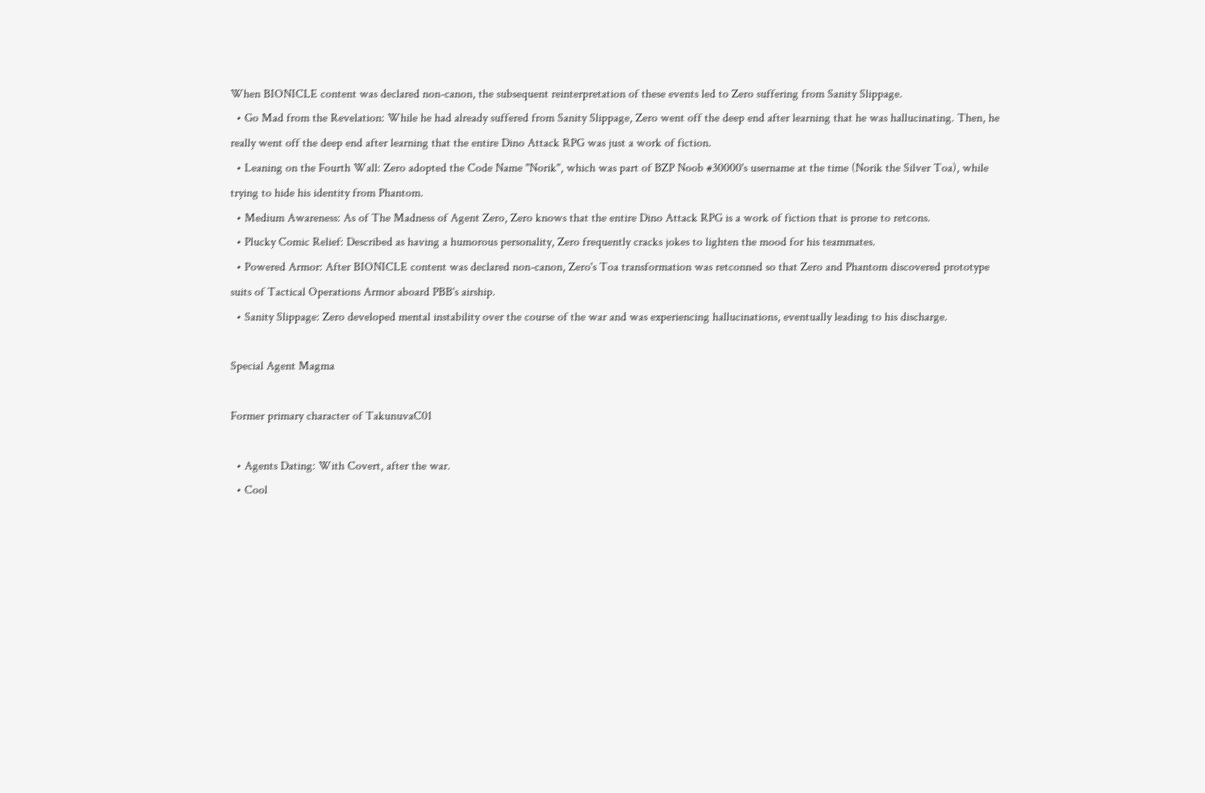When BIONICLE content was declared non-canon, the subsequent reinterpretation of these events led to Zero suffering from Sanity Slippage.
  • Go Mad from the Revelation: While he had already suffered from Sanity Slippage, Zero went off the deep end after learning that he was hallucinating. Then, he really went off the deep end after learning that the entire Dino Attack RPG was just a work of fiction.
  • Leaning on the Fourth Wall: Zero adopted the Code Name "Norik", which was part of BZP Noob #30000's username at the time (Norik the Silver Toa), while trying to hide his identity from Phantom.
  • Medium Awareness: As of The Madness of Agent Zero, Zero knows that the entire Dino Attack RPG is a work of fiction that is prone to retcons.
  • Plucky Comic Relief: Described as having a humorous personality, Zero frequently cracks jokes to lighten the mood for his teammates.
  • Powered Armor: After BIONICLE content was declared non-canon, Zero's Toa transformation was retconned so that Zero and Phantom discovered prototype suits of Tactical Operations Armor aboard PBB's airship.
  • Sanity Slippage: Zero developed mental instability over the course of the war and was experiencing hallucinations, eventually leading to his discharge.

Special Agent Magma

Former primary character of TakunuvaC01

  • Agents Dating: With Covert, after the war.
  • Cool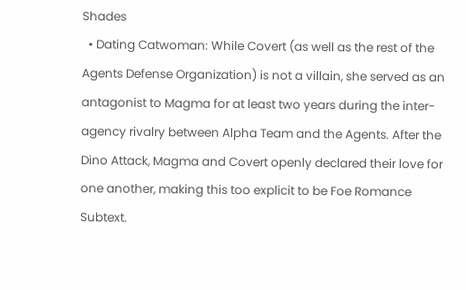Shades
  • Dating Catwoman: While Covert (as well as the rest of the Agents Defense Organization) is not a villain, she served as an antagonist to Magma for at least two years during the inter-agency rivalry between Alpha Team and the Agents. After the Dino Attack, Magma and Covert openly declared their love for one another, making this too explicit to be Foe Romance Subtext.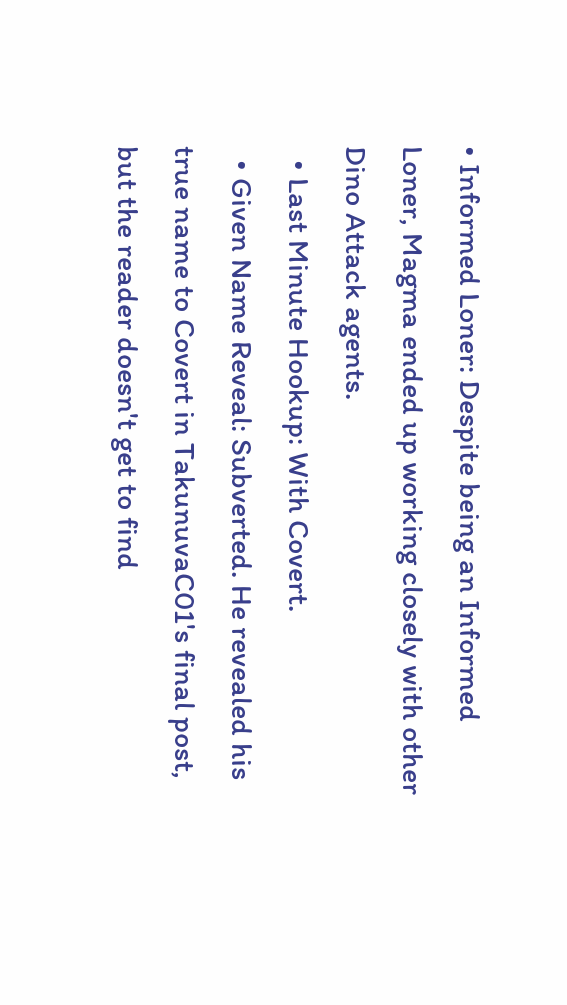• Informed Loner: Despite being an Informed Loner, Magma ended up working closely with other Dino Attack agents.
  • Last Minute Hookup: With Covert.
  • Given Name Reveal: Subverted. He revealed his true name to Covert in TakunuvaC01's final post, but the reader doesn't get to find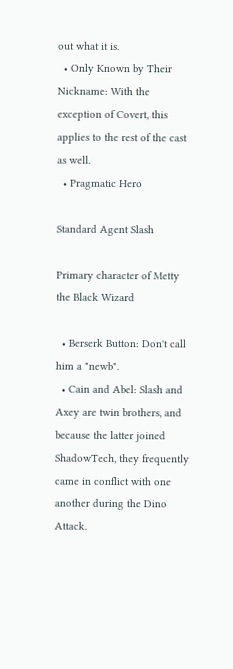out what it is.
  • Only Known by Their Nickname: With the exception of Covert, this applies to the rest of the cast as well.
  • Pragmatic Hero

Standard Agent Slash

Primary character of Metty the Black Wizard

  • Berserk Button: Don't call him a "newb".
  • Cain and Abel: Slash and Axey are twin brothers, and because the latter joined ShadowTech, they frequently came in conflict with one another during the Dino Attack.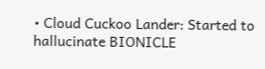• Cloud Cuckoo Lander: Started to hallucinate BIONICLE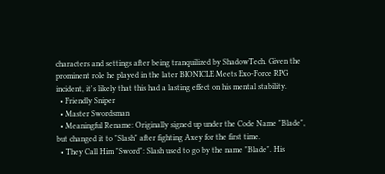characters and settings after being tranquilized by ShadowTech. Given the prominent role he played in the later BIONICLE Meets Exo-Force RPG incident, it's likely that this had a lasting effect on his mental stability.
  • Friendly Sniper
  • Master Swordsman
  • Meaningful Rename: Originally signed up under the Code Name "Blade", but changed it to "Slash" after fighting Axey for the first time.
  • They Call Him "Sword": Slash used to go by the name "Blade". His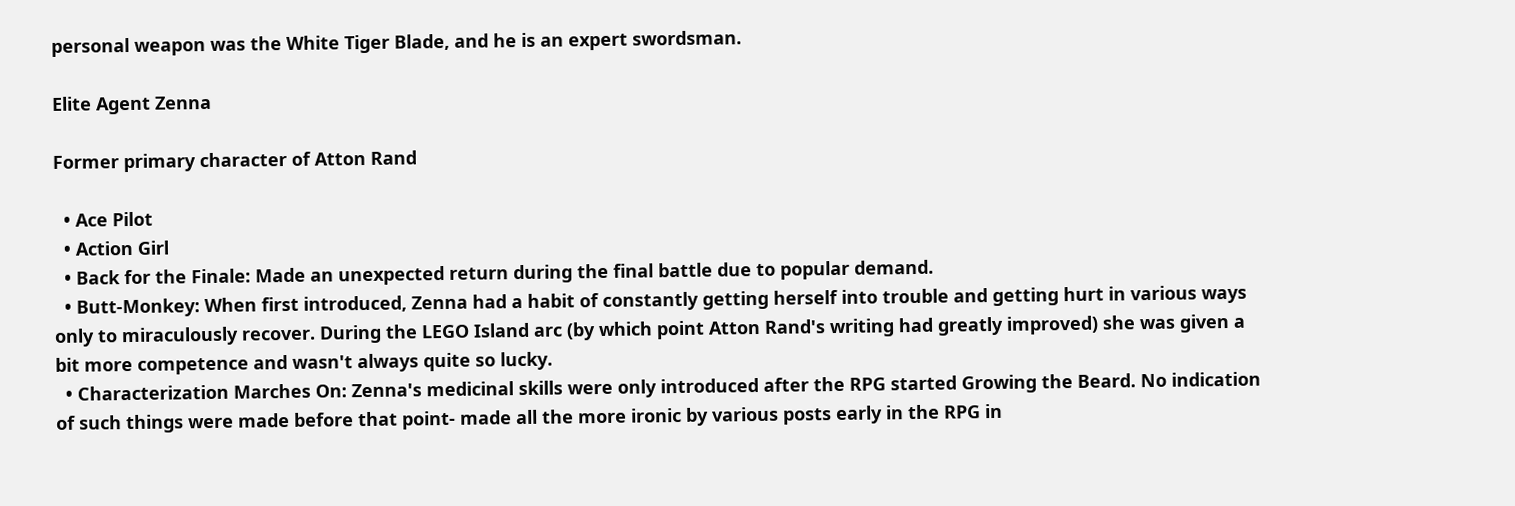personal weapon was the White Tiger Blade, and he is an expert swordsman.

Elite Agent Zenna

Former primary character of Atton Rand

  • Ace Pilot
  • Action Girl
  • Back for the Finale: Made an unexpected return during the final battle due to popular demand.
  • Butt-Monkey: When first introduced, Zenna had a habit of constantly getting herself into trouble and getting hurt in various ways only to miraculously recover. During the LEGO Island arc (by which point Atton Rand's writing had greatly improved) she was given a bit more competence and wasn't always quite so lucky.
  • Characterization Marches On: Zenna's medicinal skills were only introduced after the RPG started Growing the Beard. No indication of such things were made before that point- made all the more ironic by various posts early in the RPG in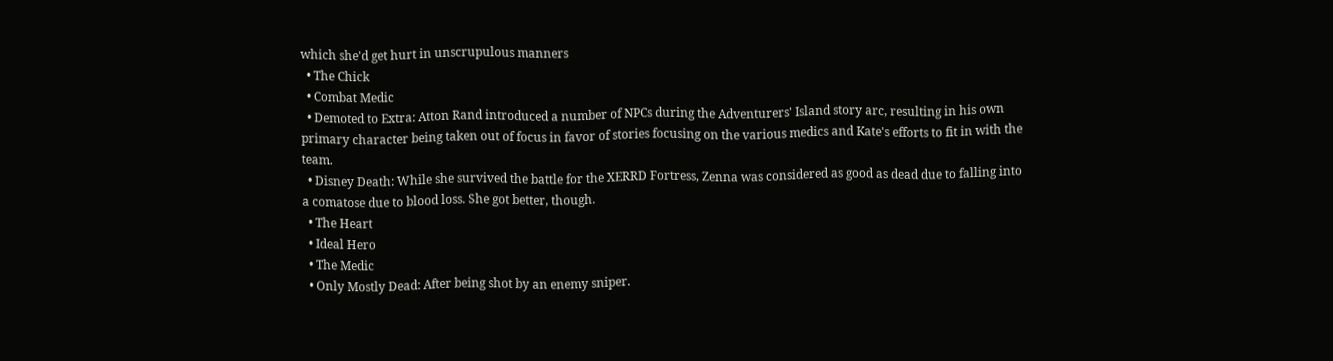which she'd get hurt in unscrupulous manners
  • The Chick
  • Combat Medic
  • Demoted to Extra: Atton Rand introduced a number of NPCs during the Adventurers' Island story arc, resulting in his own primary character being taken out of focus in favor of stories focusing on the various medics and Kate's efforts to fit in with the team.
  • Disney Death: While she survived the battle for the XERRD Fortress, Zenna was considered as good as dead due to falling into a comatose due to blood loss. She got better, though.
  • The Heart
  • Ideal Hero
  • The Medic
  • Only Mostly Dead: After being shot by an enemy sniper.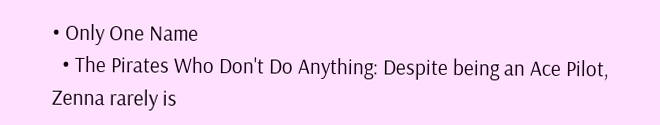• Only One Name
  • The Pirates Who Don't Do Anything: Despite being an Ace Pilot, Zenna rarely is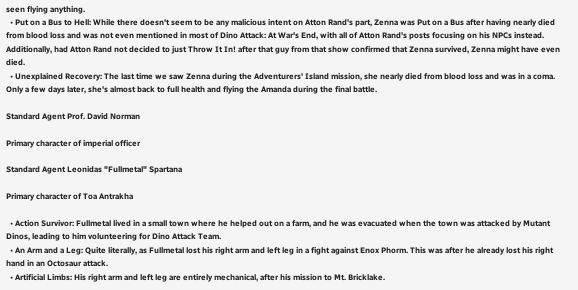seen flying anything.
  • Put on a Bus to Hell: While there doesn't seem to be any malicious intent on Atton Rand's part, Zenna was Put on a Bus after having nearly died from blood loss and was not even mentioned in most of Dino Attack: At War's End, with all of Atton Rand's posts focusing on his NPCs instead. Additionally, had Atton Rand not decided to just Throw It In! after that guy from that show confirmed that Zenna survived, Zenna might have even died.
  • Unexplained Recovery: The last time we saw Zenna during the Adventurers' Island mission, she nearly died from blood loss and was in a coma. Only a few days later, she's almost back to full health and flying the Amanda during the final battle.

Standard Agent Prof. David Norman

Primary character of imperial officer

Standard Agent Leonidas "Fullmetal" Spartana

Primary character of Toa Antrakha

  • Action Survivor: Fullmetal lived in a small town where he helped out on a farm, and he was evacuated when the town was attacked by Mutant Dinos, leading to him volunteering for Dino Attack Team.
  • An Arm and a Leg: Quite literally, as Fullmetal lost his right arm and left leg in a fight against Enox Phorm. This was after he already lost his right hand in an Octosaur attack.
  • Artificial Limbs: His right arm and left leg are entirely mechanical, after his mission to Mt. Bricklake.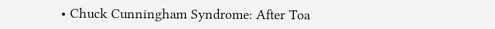• Chuck Cunningham Syndrome: After Toa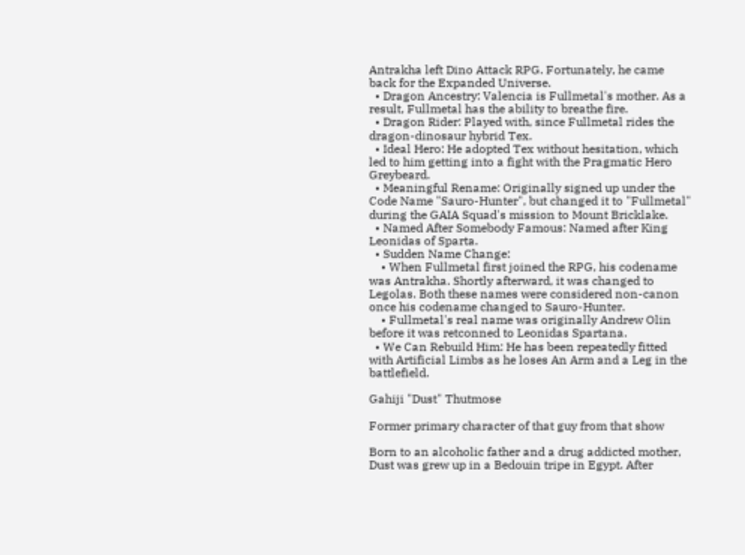Antrakha left Dino Attack RPG. Fortunately, he came back for the Expanded Universe.
  • Dragon Ancestry: Valencia is Fullmetal's mother. As a result, Fullmetal has the ability to breathe fire.
  • Dragon Rider: Played with, since Fullmetal rides the dragon-dinosaur hybrid Tex.
  • Ideal Hero: He adopted Tex without hesitation, which led to him getting into a fight with the Pragmatic Hero Greybeard.
  • Meaningful Rename: Originally signed up under the Code Name "Sauro-Hunter", but changed it to "Fullmetal" during the GAIA Squad's mission to Mount Bricklake.
  • Named After Somebody Famous: Named after King Leonidas of Sparta.
  • Sudden Name Change:
    • When Fullmetal first joined the RPG, his codename was Antrakha. Shortly afterward, it was changed to Legolas. Both these names were considered non-canon once his codename changed to Sauro-Hunter.
    • Fullmetal's real name was originally Andrew Olin before it was retconned to Leonidas Spartana.
  • We Can Rebuild Him: He has been repeatedly fitted with Artificial Limbs as he loses An Arm and a Leg in the battlefield.

Gahiji "Dust" Thutmose

Former primary character of that guy from that show

Born to an alcoholic father and a drug addicted mother, Dust was grew up in a Bedouin tripe in Egypt. After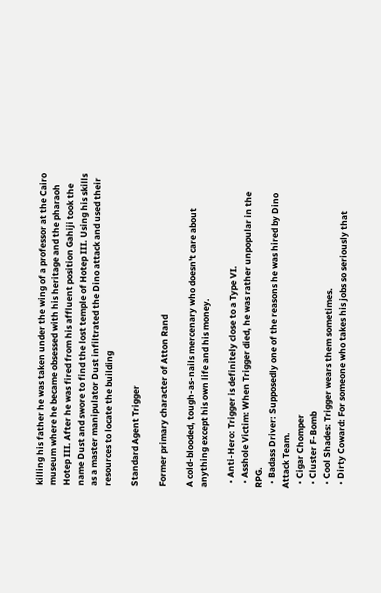killing his father he was taken under the wing of a professor at the Cairo museum where he became obsessed with his heritage and the pharaoh Hotep III. After he was fired from his affluent position Gahiji took the name Dust and swore to find the lost temple of Hotep III. Using his skills as a master manipulator Dust infiltrated the Dino attack and used their resources to locate the building

Standard Agent Trigger

Former primary character of Atton Rand

A cold-blooded, tough-as-nails mercenary who doesn't care about anything except his own life and his money.

  • Anti-Hero: Trigger is definitely close to a Type VI.
  • Asshole Victim: When Trigger died, he was rather unpopular in the RPG.
  • Badass Driver: Supposedly one of the reasons he was hired by Dino Attack Team.
  • Cigar Chomper
  • Cluster F-Bomb
  • Cool Shades: Trigger wears them sometimes.
  • Dirty Coward: For someone who takes his jobs so seriously that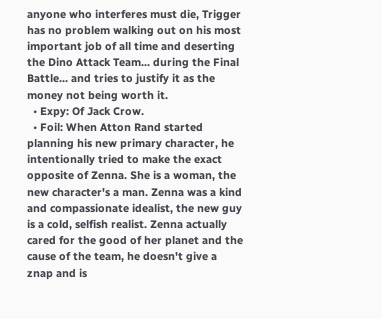anyone who interferes must die, Trigger has no problem walking out on his most important job of all time and deserting the Dino Attack Team... during the Final Battle... and tries to justify it as the money not being worth it.
  • Expy: Of Jack Crow.
  • Foil: When Atton Rand started planning his new primary character, he intentionally tried to make the exact opposite of Zenna. She is a woman, the new character's a man. Zenna was a kind and compassionate idealist, the new guy is a cold, selfish realist. Zenna actually cared for the good of her planet and the cause of the team, he doesn't give a znap and is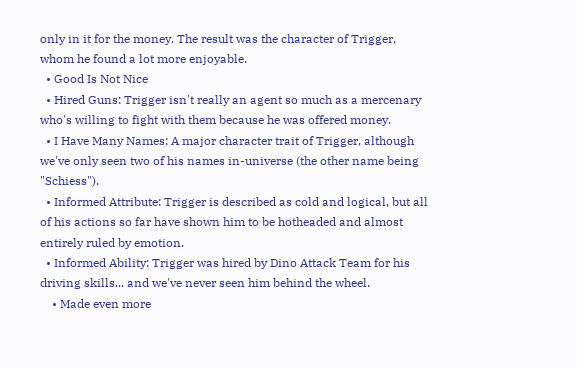only in it for the money. The result was the character of Trigger, whom he found a lot more enjoyable.
  • Good Is Not Nice
  • Hired Guns: Trigger isn't really an agent so much as a mercenary who's willing to fight with them because he was offered money.
  • I Have Many Names: A major character trait of Trigger, although we've only seen two of his names in-universe (the other name being "Schiess").
  • Informed Attribute: Trigger is described as cold and logical, but all of his actions so far have shown him to be hotheaded and almost entirely ruled by emotion.
  • Informed Ability: Trigger was hired by Dino Attack Team for his driving skills... and we've never seen him behind the wheel.
    • Made even more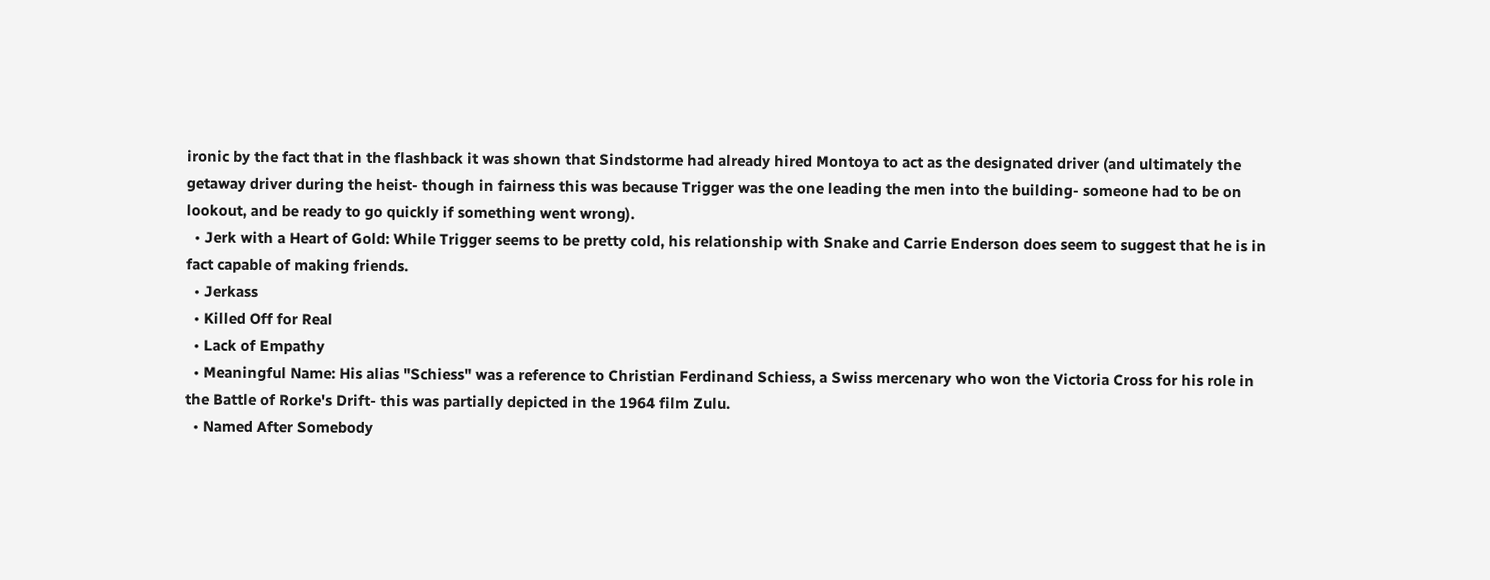ironic by the fact that in the flashback it was shown that Sindstorme had already hired Montoya to act as the designated driver (and ultimately the getaway driver during the heist- though in fairness this was because Trigger was the one leading the men into the building- someone had to be on lookout, and be ready to go quickly if something went wrong).
  • Jerk with a Heart of Gold: While Trigger seems to be pretty cold, his relationship with Snake and Carrie Enderson does seem to suggest that he is in fact capable of making friends.
  • Jerkass
  • Killed Off for Real
  • Lack of Empathy
  • Meaningful Name: His alias "Schiess" was a reference to Christian Ferdinand Schiess, a Swiss mercenary who won the Victoria Cross for his role in the Battle of Rorke's Drift- this was partially depicted in the 1964 film Zulu.
  • Named After Somebody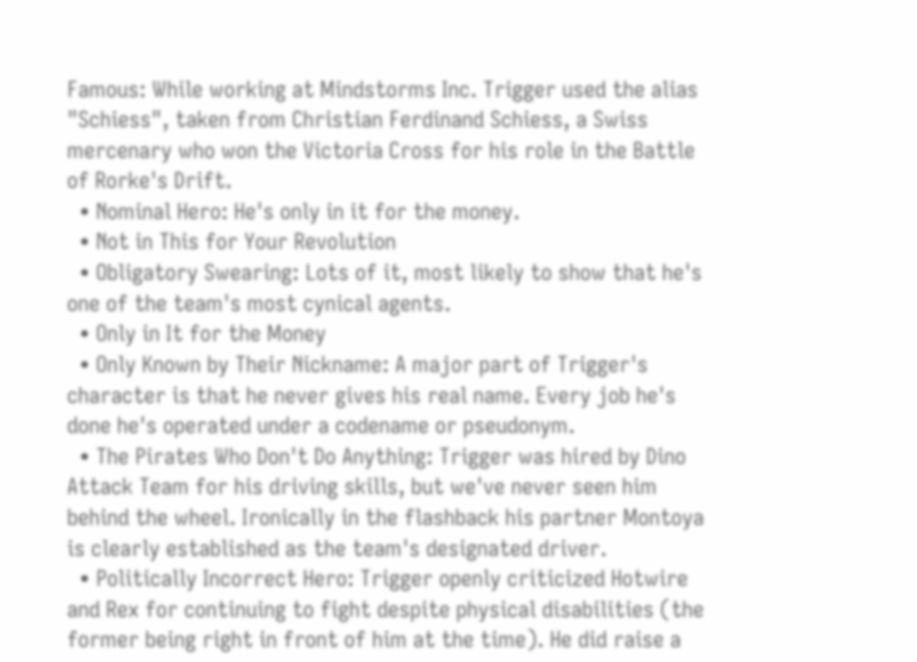Famous: While working at Mindstorms Inc. Trigger used the alias "Schiess", taken from Christian Ferdinand Schiess, a Swiss mercenary who won the Victoria Cross for his role in the Battle of Rorke's Drift.
  • Nominal Hero: He's only in it for the money.
  • Not in This for Your Revolution
  • Obligatory Swearing: Lots of it, most likely to show that he's one of the team's most cynical agents.
  • Only in It for the Money
  • Only Known by Their Nickname: A major part of Trigger's character is that he never gives his real name. Every job he's done he's operated under a codename or pseudonym.
  • The Pirates Who Don't Do Anything: Trigger was hired by Dino Attack Team for his driving skills, but we've never seen him behind the wheel. Ironically in the flashback his partner Montoya is clearly established as the team's designated driver.
  • Politically Incorrect Hero: Trigger openly criticized Hotwire and Rex for continuing to fight despite physical disabilities (the former being right in front of him at the time). He did raise a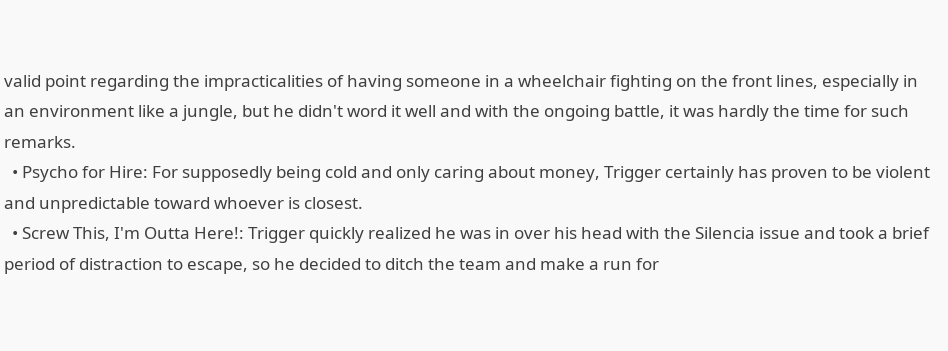valid point regarding the impracticalities of having someone in a wheelchair fighting on the front lines, especially in an environment like a jungle, but he didn't word it well and with the ongoing battle, it was hardly the time for such remarks.
  • Psycho for Hire: For supposedly being cold and only caring about money, Trigger certainly has proven to be violent and unpredictable toward whoever is closest.
  • Screw This, I'm Outta Here!: Trigger quickly realized he was in over his head with the Silencia issue and took a brief period of distraction to escape, so he decided to ditch the team and make a run for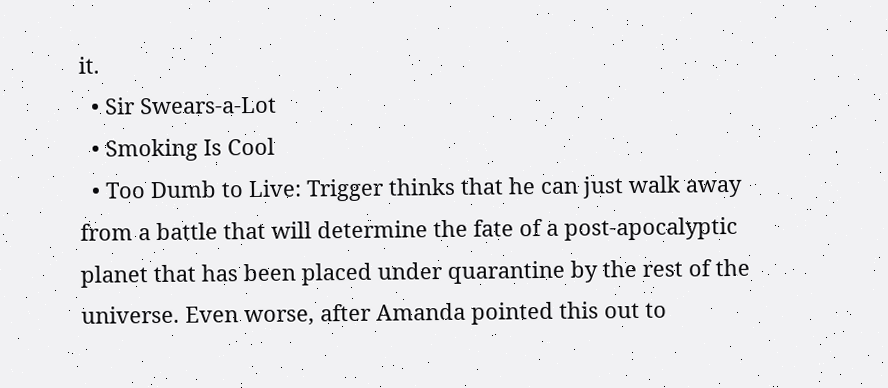it.
  • Sir Swears-a-Lot
  • Smoking Is Cool
  • Too Dumb to Live: Trigger thinks that he can just walk away from a battle that will determine the fate of a post-apocalyptic planet that has been placed under quarantine by the rest of the universe. Even worse, after Amanda pointed this out to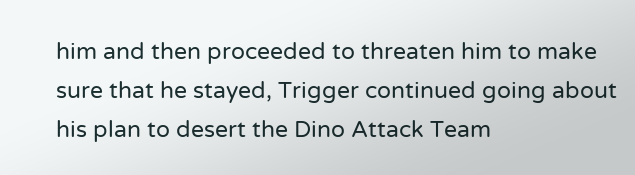him and then proceeded to threaten him to make sure that he stayed, Trigger continued going about his plan to desert the Dino Attack Team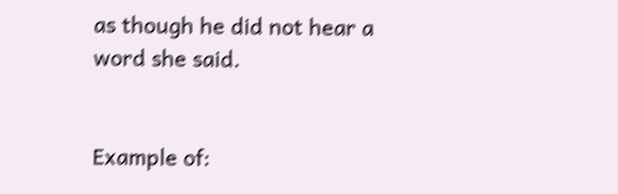as though he did not hear a word she said.


Example of: